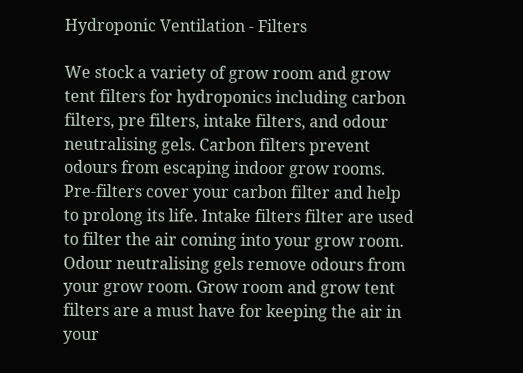Hydroponic Ventilation - Filters

We stock a variety of grow room and grow tent filters for hydroponics including carbon filters, pre filters, intake filters, and odour neutralising gels. Carbon filters prevent odours from escaping indoor grow rooms. Pre-filters cover your carbon filter and help to prolong its life. Intake filters filter are used to filter the air coming into your grow room. Odour neutralising gels remove odours from your grow room. Grow room and grow tent filters are a must have for keeping the air in your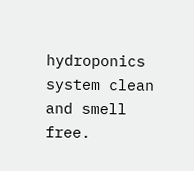hydroponics system clean and smell free.